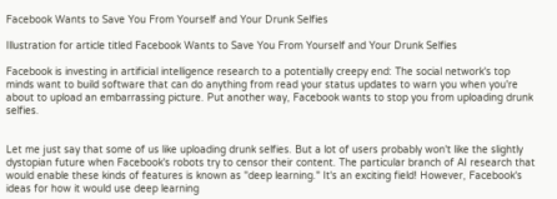Facebook Wants to Save You From Yourself and Your Drunk Selfies

Illustration for article titled Facebook Wants to Save You From Yourself and Your Drunk Selfies

Facebook is investing in artificial intelligence research to a potentially creepy end: The social network's top minds want to build software that can do anything from read your status updates to warn you when you're about to upload an embarrassing picture. Put another way, Facebook wants to stop you from uploading drunk selfies.


Let me just say that some of us like uploading drunk selfies. But a lot of users probably won't like the slightly dystopian future when Facebook's robots try to censor their content. The particular branch of AI research that would enable these kinds of features is known as "deep learning." It's an exciting field! However, Facebook's ideas for how it would use deep learning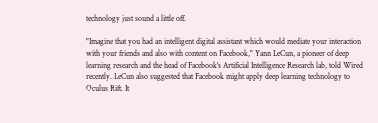technology just sound a little off.

"Imagine that you had an intelligent digital assistant which would mediate your interaction with your friends and also with content on Facebook," Yann LeCun, a pioneer of deep learning research and the head of Facebook's Artificial Intelligence Research lab, told Wired recently. LeCun also suggested that Facebook might apply deep learning technology to Oculus Rift. It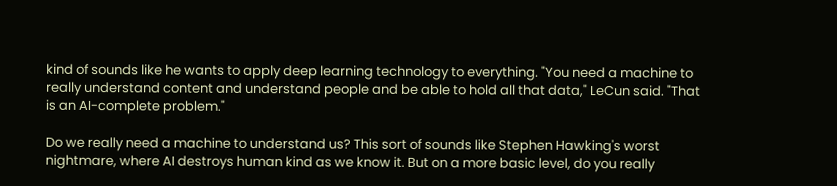kind of sounds like he wants to apply deep learning technology to everything. "You need a machine to really understand content and understand people and be able to hold all that data," LeCun said. "That is an AI-complete problem."

Do we really need a machine to understand us? This sort of sounds like Stephen Hawking's worst nightmare, where AI destroys human kind as we know it. But on a more basic level, do you really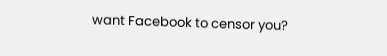want Facebook to censor you?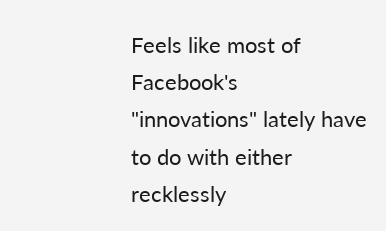Feels like most of Facebook's "innovations" lately have to do with either recklessly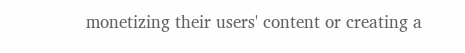monetizing their users' content or creating a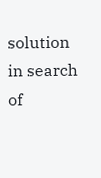solution in search of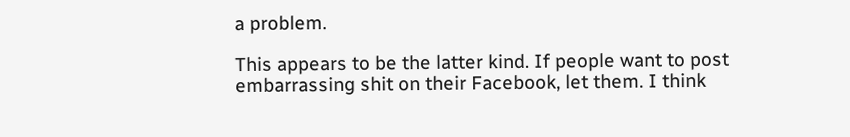a problem.

This appears to be the latter kind. If people want to post embarrassing shit on their Facebook, let them. I think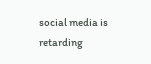social media is retarding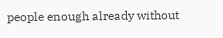people enough already without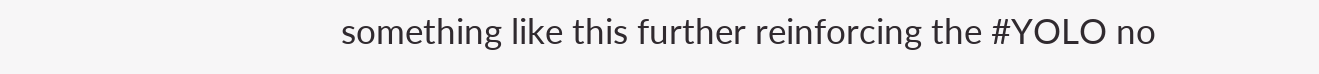something like this further reinforcing the #YOLO no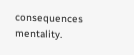consequences mentality.